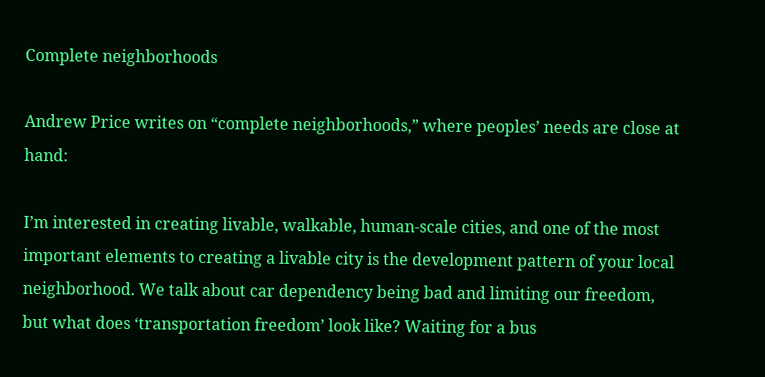Complete neighborhoods

Andrew Price writes on “complete neighborhoods,” where peoples’ needs are close at hand:

I’m interested in creating livable, walkable, human-scale cities, and one of the most important elements to creating a livable city is the development pattern of your local neighborhood. We talk about car dependency being bad and limiting our freedom, but what does ‘transportation freedom’ look like? Waiting for a bus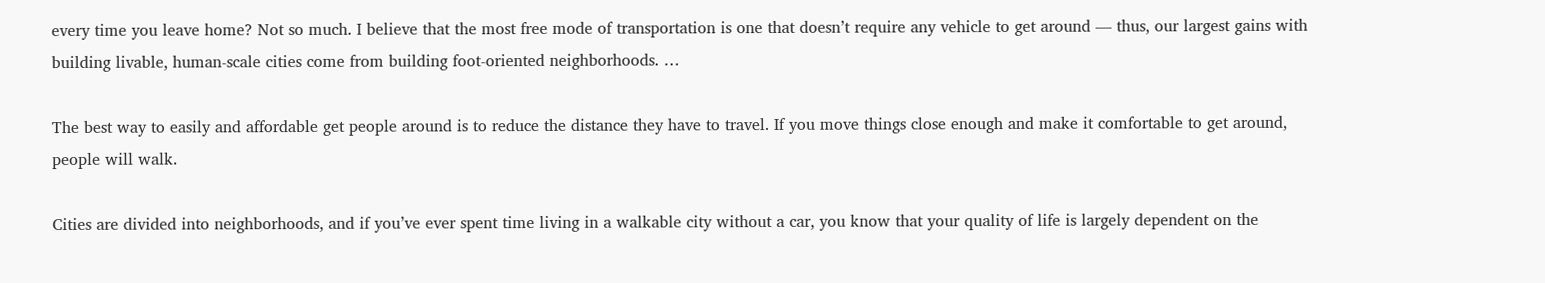every time you leave home? Not so much. I believe that the most free mode of transportation is one that doesn’t require any vehicle to get around — thus, our largest gains with building livable, human-scale cities come from building foot-oriented neighborhoods. …

The best way to easily and affordable get people around is to reduce the distance they have to travel. If you move things close enough and make it comfortable to get around, people will walk.

Cities are divided into neighborhoods, and if you’ve ever spent time living in a walkable city without a car, you know that your quality of life is largely dependent on the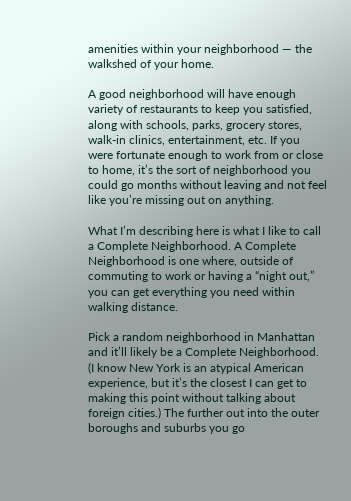amenities within your neighborhood — the walkshed of your home.

A good neighborhood will have enough variety of restaurants to keep you satisfied, along with schools, parks, grocery stores, walk-in clinics, entertainment, etc. If you were fortunate enough to work from or close to home, it’s the sort of neighborhood you could go months without leaving and not feel like you’re missing out on anything.

What I’m describing here is what I like to call a Complete Neighborhood. A Complete Neighborhood is one where, outside of commuting to work or having a “night out,” you can get everything you need within walking distance.

Pick a random neighborhood in Manhattan and it’ll likely be a Complete Neighborhood. (I know New York is an atypical American experience, but it’s the closest I can get to making this point without talking about foreign cities.) The further out into the outer boroughs and suburbs you go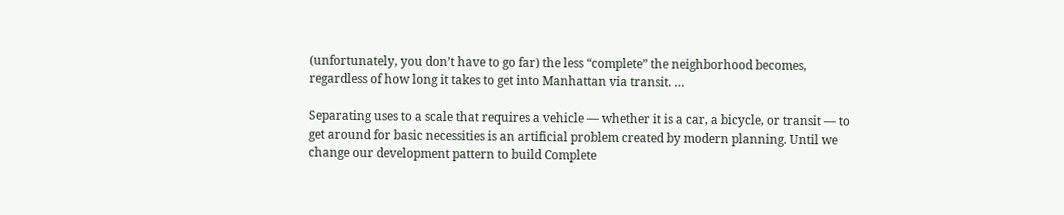(unfortunately, you don’t have to go far) the less “complete” the neighborhood becomes, regardless of how long it takes to get into Manhattan via transit. …

Separating uses to a scale that requires a vehicle — whether it is a car, a bicycle, or transit — to get around for basic necessities is an artificial problem created by modern planning. Until we change our development pattern to build Complete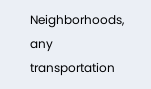Neighborhoods, any transportation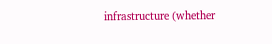infrastructure (whether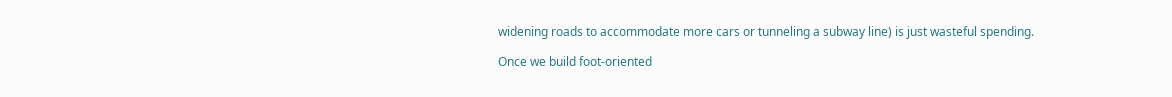widening roads to accommodate more cars or tunneling a subway line) is just wasteful spending.

Once we build foot-oriented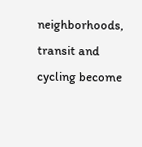neighborhoods, transit and cycling become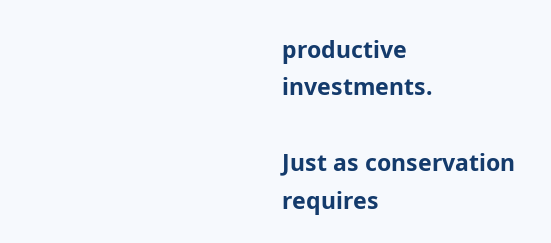productive investments.

Just as conservation requires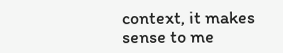context, it makes sense to me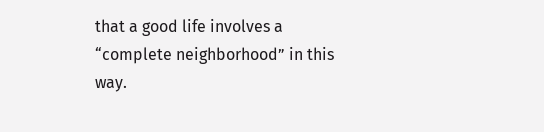that a good life involves a “complete neighborhood” in this way.